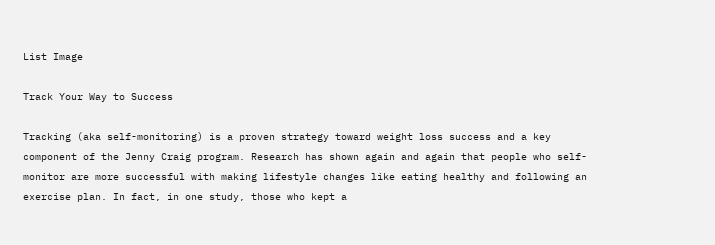List Image

Track Your Way to Success

Tracking (aka self-monitoring) is a proven strategy toward weight loss success and a key component of the Jenny Craig program. Research has shown again and again that people who self-monitor are more successful with making lifestyle changes like eating healthy and following an exercise plan. In fact, in one study, those who kept a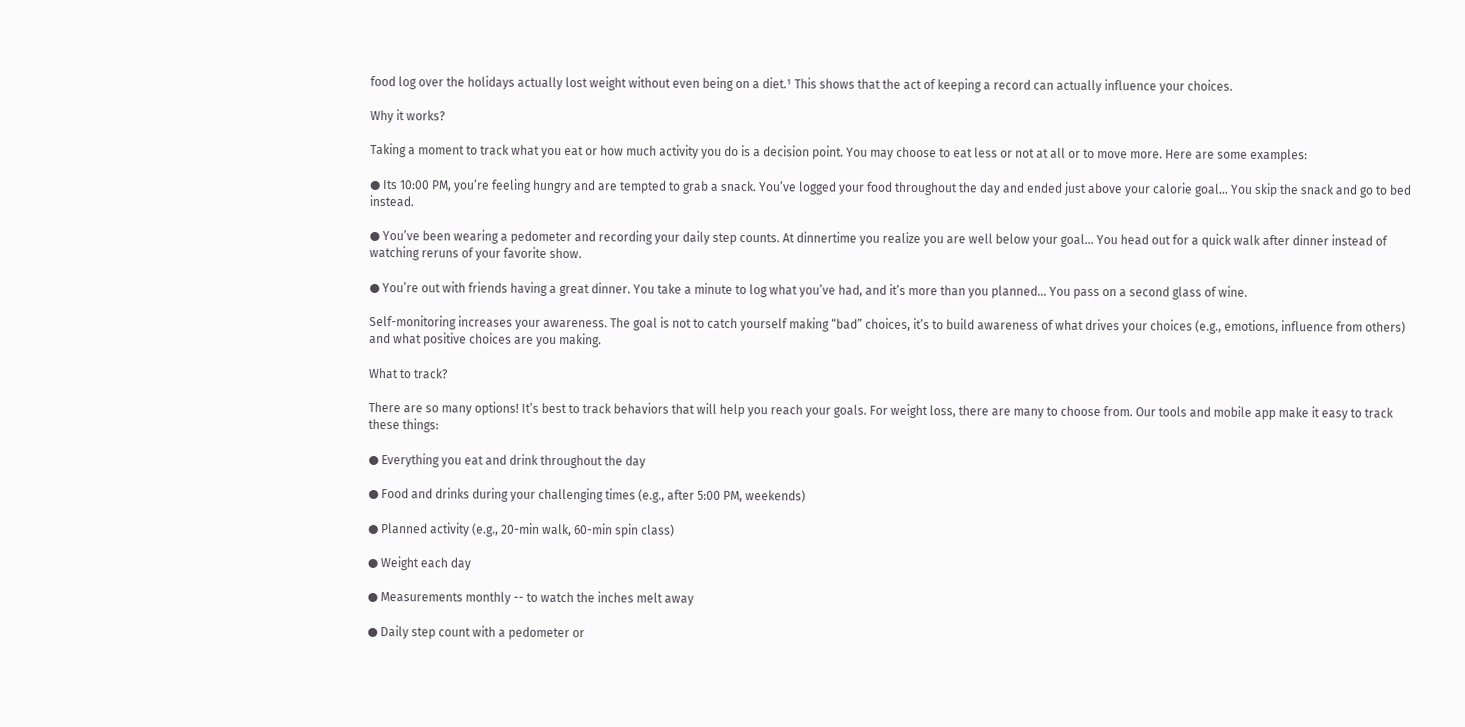food log over the holidays actually lost weight without even being on a diet.¹ This shows that the act of keeping a record can actually influence your choices.

Why it works?

Taking a moment to track what you eat or how much activity you do is a decision point. You may choose to eat less or not at all or to move more. Here are some examples:

● Its 10:00 PM, you’re feeling hungry and are tempted to grab a snack. You’ve logged your food throughout the day and ended just above your calorie goal… You skip the snack and go to bed instead.

● You’ve been wearing a pedometer and recording your daily step counts. At dinnertime you realize you are well below your goal… You head out for a quick walk after dinner instead of watching reruns of your favorite show.

● You’re out with friends having a great dinner. You take a minute to log what you’ve had, and it’s more than you planned… You pass on a second glass of wine.

Self-monitoring increases your awareness. The goal is not to catch yourself making “bad” choices, it’s to build awareness of what drives your choices (e.g., emotions, influence from others) and what positive choices are you making.

What to track?

There are so many options! It’s best to track behaviors that will help you reach your goals. For weight loss, there are many to choose from. Our tools and mobile app make it easy to track these things:

● Everything you eat and drink throughout the day

● Food and drinks during your challenging times (e.g., after 5:00 PM, weekends)

● Planned activity (e.g., 20-min walk, 60-min spin class)

● Weight each day

● Measurements monthly -- to watch the inches melt away

● Daily step count with a pedometer or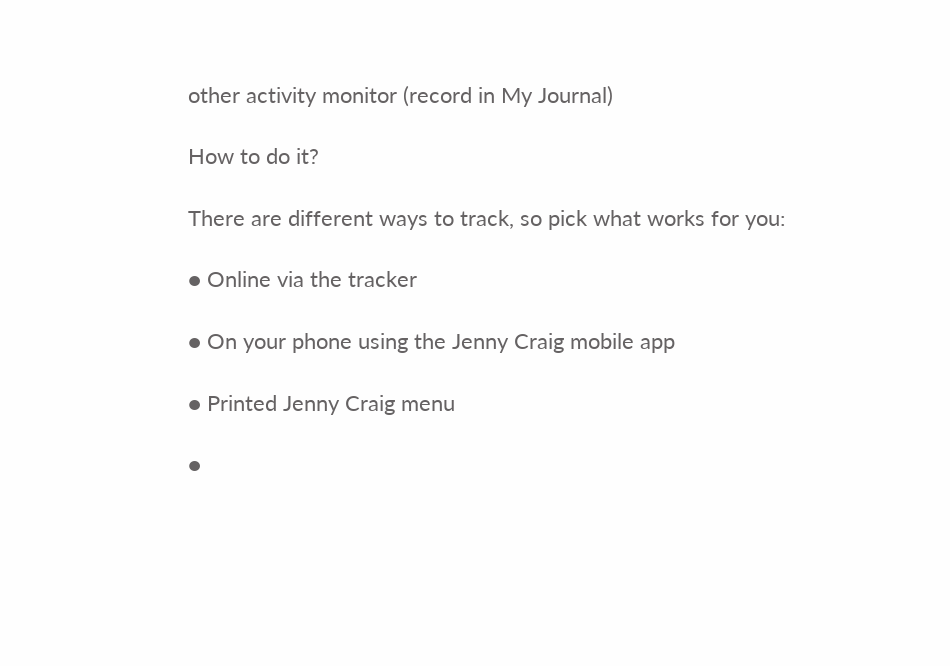other activity monitor (record in My Journal)

How to do it?

There are different ways to track, so pick what works for you:

● Online via the tracker

● On your phone using the Jenny Craig mobile app

● Printed Jenny Craig menu

●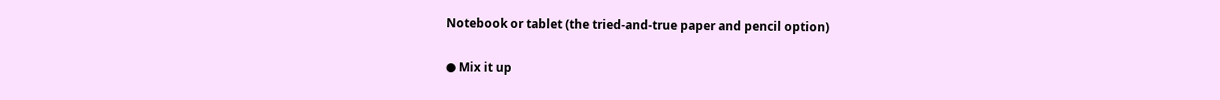Notebook or tablet (the tried-and-true paper and pencil option)

● Mix it up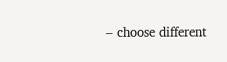– choose different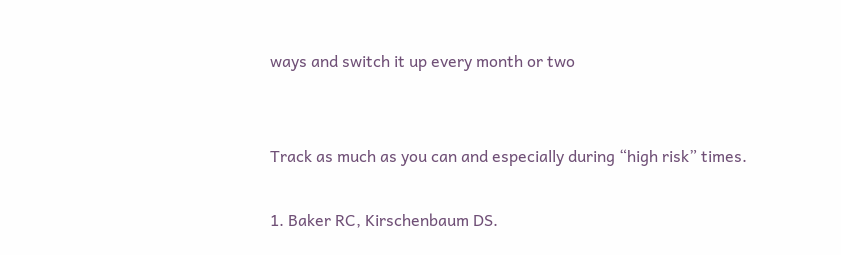ways and switch it up every month or two


Track as much as you can and especially during “high risk” times.

1. Baker RC, Kirschenbaum DS.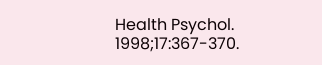Health Psychol. 1998;17:367-370.